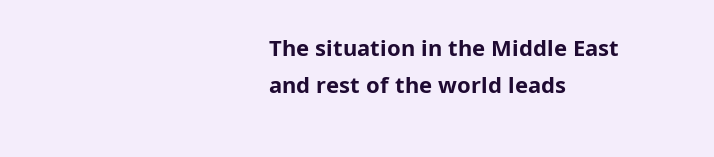The situation in the Middle East and rest of the world leads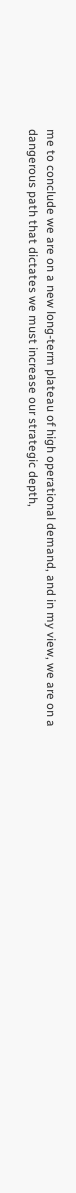me to conclude we are on a new long-term plateau of high operational demand, and in my view, we are on a dangerous path that dictates we must increase our strategic depth,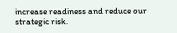increase readiness and reduce our strategic risk.